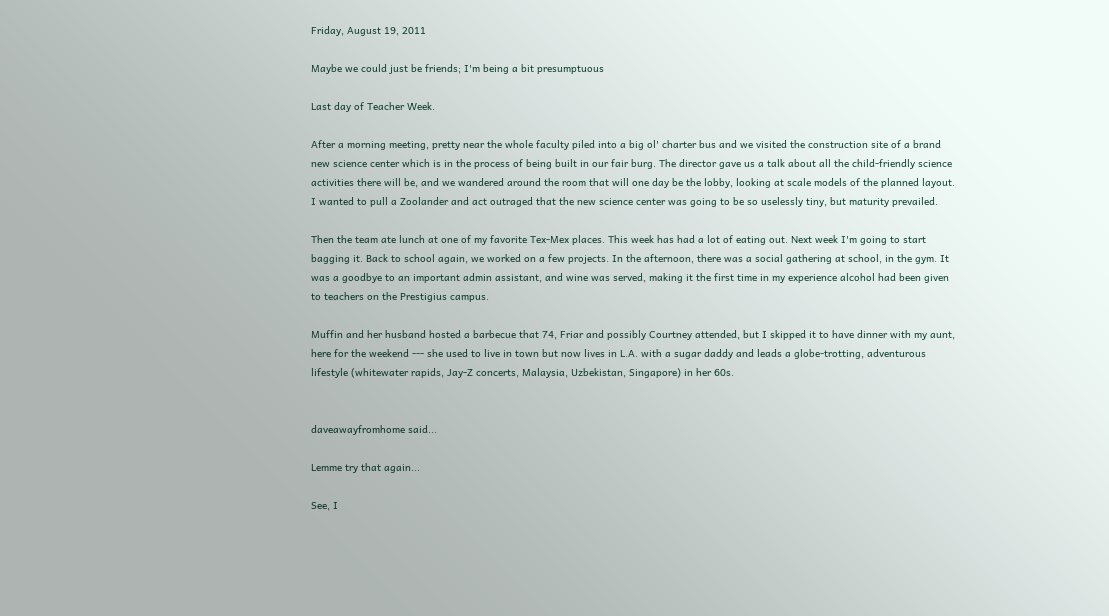Friday, August 19, 2011

Maybe we could just be friends; I'm being a bit presumptuous

Last day of Teacher Week.

After a morning meeting, pretty near the whole faculty piled into a big ol' charter bus and we visited the construction site of a brand new science center which is in the process of being built in our fair burg. The director gave us a talk about all the child-friendly science activities there will be, and we wandered around the room that will one day be the lobby, looking at scale models of the planned layout. I wanted to pull a Zoolander and act outraged that the new science center was going to be so uselessly tiny, but maturity prevailed.

Then the team ate lunch at one of my favorite Tex-Mex places. This week has had a lot of eating out. Next week I'm going to start bagging it. Back to school again, we worked on a few projects. In the afternoon, there was a social gathering at school, in the gym. It was a goodbye to an important admin assistant, and wine was served, making it the first time in my experience alcohol had been given to teachers on the Prestigius campus.

Muffin and her husband hosted a barbecue that 74, Friar and possibly Courtney attended, but I skipped it to have dinner with my aunt, here for the weekend --- she used to live in town but now lives in L.A. with a sugar daddy and leads a globe-trotting, adventurous lifestyle (whitewater rapids, Jay-Z concerts, Malaysia, Uzbekistan, Singapore) in her 60s.


daveawayfromhome said...

Lemme try that again...

See, I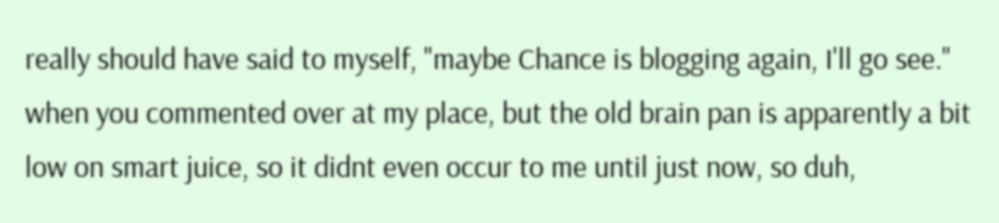really should have said to myself, "maybe Chance is blogging again, I'll go see." when you commented over at my place, but the old brain pan is apparently a bit low on smart juice, so it didnt even occur to me until just now, so duh,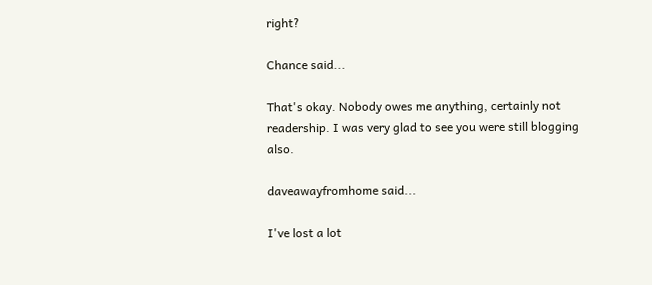right?

Chance said...

That's okay. Nobody owes me anything, certainly not readership. I was very glad to see you were still blogging also.

daveawayfromhome said...

I've lost a lot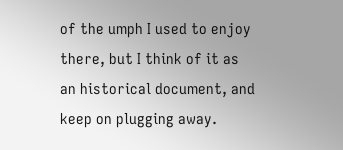of the umph I used to enjoy there, but I think of it as an historical document, and keep on plugging away.